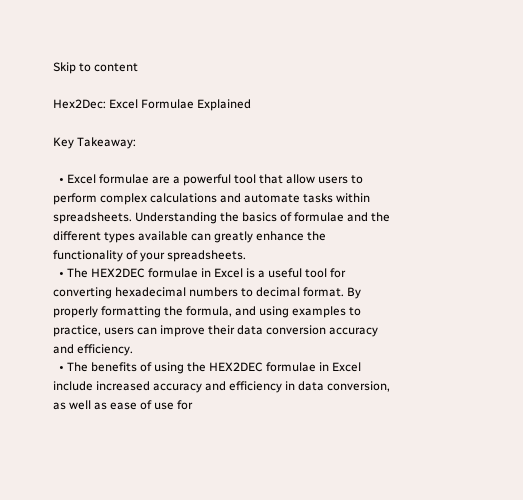Skip to content

Hex2Dec: Excel Formulae Explained

Key Takeaway:

  • Excel formulae are a powerful tool that allow users to perform complex calculations and automate tasks within spreadsheets. Understanding the basics of formulae and the different types available can greatly enhance the functionality of your spreadsheets.
  • The HEX2DEC formulae in Excel is a useful tool for converting hexadecimal numbers to decimal format. By properly formatting the formula, and using examples to practice, users can improve their data conversion accuracy and efficiency.
  • The benefits of using the HEX2DEC formulae in Excel include increased accuracy and efficiency in data conversion, as well as ease of use for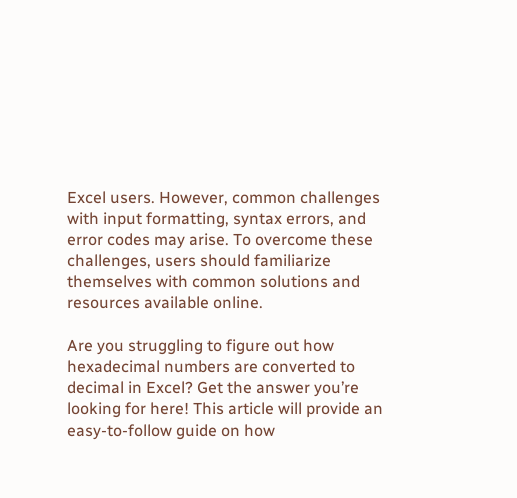Excel users. However, common challenges with input formatting, syntax errors, and error codes may arise. To overcome these challenges, users should familiarize themselves with common solutions and resources available online.

Are you struggling to figure out how hexadecimal numbers are converted to decimal in Excel? Get the answer you’re looking for here! This article will provide an easy-to-follow guide on how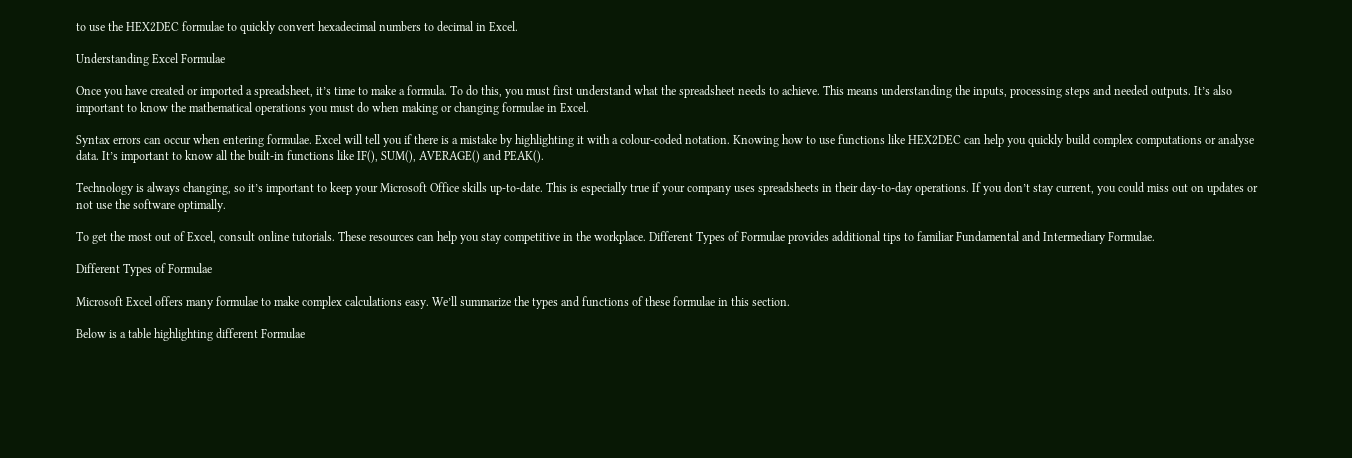to use the HEX2DEC formulae to quickly convert hexadecimal numbers to decimal in Excel.

Understanding Excel Formulae

Once you have created or imported a spreadsheet, it’s time to make a formula. To do this, you must first understand what the spreadsheet needs to achieve. This means understanding the inputs, processing steps and needed outputs. It’s also important to know the mathematical operations you must do when making or changing formulae in Excel.

Syntax errors can occur when entering formulae. Excel will tell you if there is a mistake by highlighting it with a colour-coded notation. Knowing how to use functions like HEX2DEC can help you quickly build complex computations or analyse data. It’s important to know all the built-in functions like IF(), SUM(), AVERAGE() and PEAK().

Technology is always changing, so it’s important to keep your Microsoft Office skills up-to-date. This is especially true if your company uses spreadsheets in their day-to-day operations. If you don’t stay current, you could miss out on updates or not use the software optimally.

To get the most out of Excel, consult online tutorials. These resources can help you stay competitive in the workplace. Different Types of Formulae provides additional tips to familiar Fundamental and Intermediary Formulae.

Different Types of Formulae

Microsoft Excel offers many formulae to make complex calculations easy. We’ll summarize the types and functions of these formulae in this section.

Below is a table highlighting different Formulae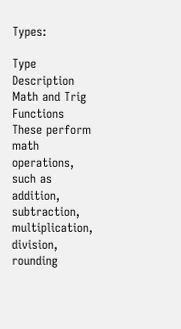Types:

Type Description
Math and Trig Functions These perform math operations, such as addition, subtraction, multiplication, division, rounding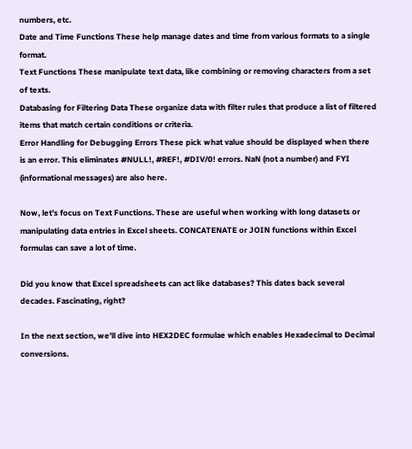numbers, etc.
Date and Time Functions These help manage dates and time from various formats to a single format.
Text Functions These manipulate text data, like combining or removing characters from a set of texts.
Databasing for Filtering Data These organize data with filter rules that produce a list of filtered items that match certain conditions or criteria.
Error Handling for Debugging Errors These pick what value should be displayed when there is an error. This eliminates #NULL!, #REF!, #DIV/0! errors. NaN (not a number) and FYI (informational messages) are also here.

Now, let’s focus on Text Functions. These are useful when working with long datasets or manipulating data entries in Excel sheets. CONCATENATE or JOIN functions within Excel formulas can save a lot of time.

Did you know that Excel spreadsheets can act like databases? This dates back several decades. Fascinating, right?

In the next section, we’ll dive into HEX2DEC formulae which enables Hexadecimal to Decimal conversions.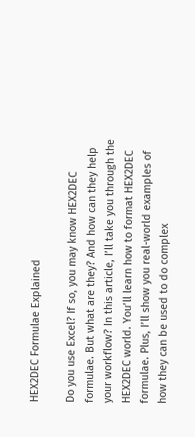HEX2DEC Formulae Explained

Do you use Excel? If so, you may know HEX2DEC formulae. But what are they? And how can they help your workflow? In this article, I’ll take you through the HEX2DEC world. You’ll learn how to format HEX2DEC formulae. Plus, I’ll show you real-world examples of how they can be used to do complex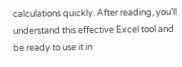calculations quickly. After reading, you’ll understand this effective Excel tool and be ready to use it in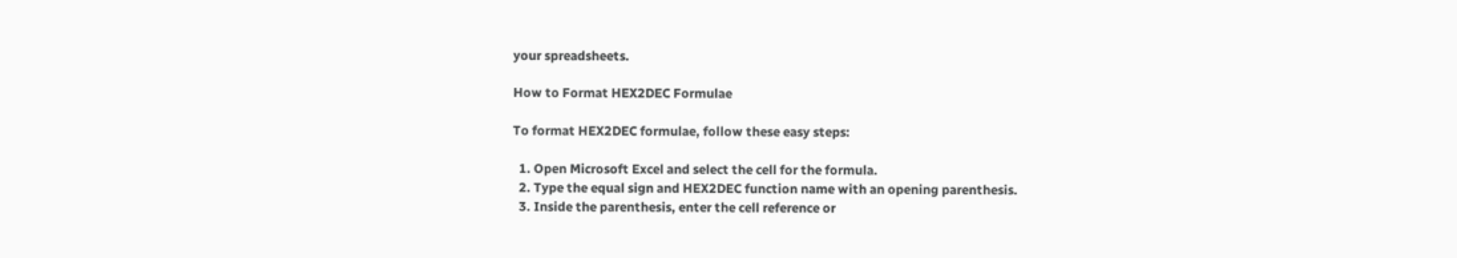your spreadsheets.

How to Format HEX2DEC Formulae

To format HEX2DEC formulae, follow these easy steps:

  1. Open Microsoft Excel and select the cell for the formula.
  2. Type the equal sign and HEX2DEC function name with an opening parenthesis.
  3. Inside the parenthesis, enter the cell reference or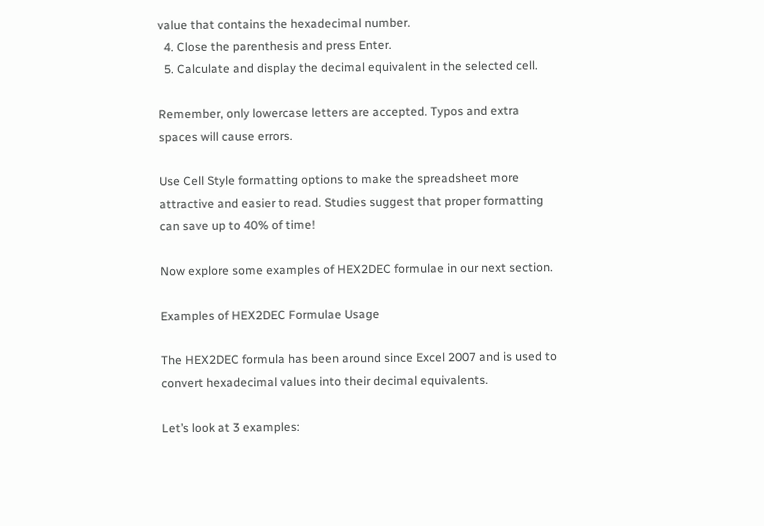value that contains the hexadecimal number.
  4. Close the parenthesis and press Enter.
  5. Calculate and display the decimal equivalent in the selected cell.

Remember, only lowercase letters are accepted. Typos and extra spaces will cause errors.

Use Cell Style formatting options to make the spreadsheet more attractive and easier to read. Studies suggest that proper formatting can save up to 40% of time!

Now explore some examples of HEX2DEC formulae in our next section.

Examples of HEX2DEC Formulae Usage

The HEX2DEC formula has been around since Excel 2007 and is used to convert hexadecimal values into their decimal equivalents.

Let’s look at 3 examples: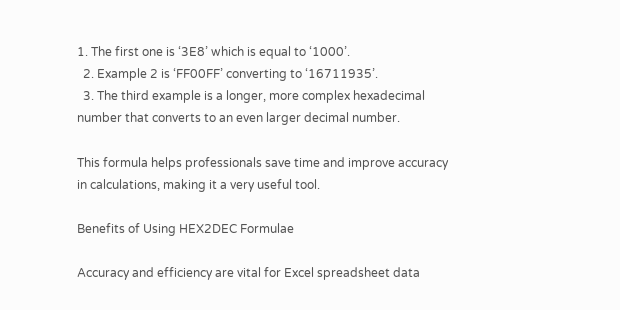1. The first one is ‘3E8’ which is equal to ‘1000’.
  2. Example 2 is ‘FF00FF’ converting to ‘16711935’.
  3. The third example is a longer, more complex hexadecimal number that converts to an even larger decimal number.

This formula helps professionals save time and improve accuracy in calculations, making it a very useful tool.

Benefits of Using HEX2DEC Formulae

Accuracy and efficiency are vital for Excel spreadsheet data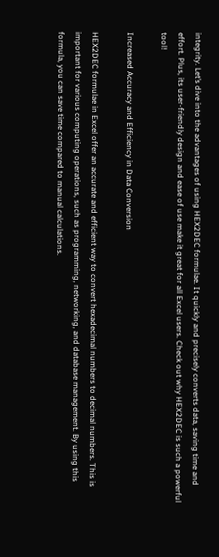integrity. Let’s dive into the advantages of using HEX2DEC formulae. It quickly and precisely converts data, saving time and effort. Plus, its user-friendly design and ease of use make it great for all Excel users. Check out why HEX2DEC is such a powerful tool!

Increased Accuracy and Efficiency in Data Conversion

HEX2DEC formulae in Excel offer an accurate and efficient way to convert hexadecimal numbers to decimal numbers. This is important for various computing operations, such as programming, networking, and database management. By using this formula, you can save time compared to manual calculations.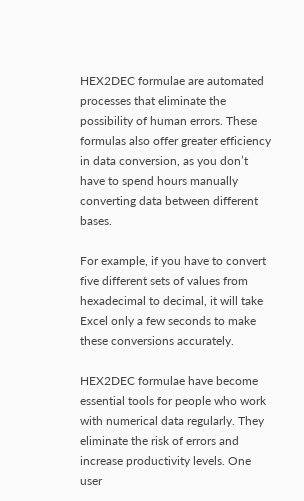HEX2DEC formulae are automated processes that eliminate the possibility of human errors. These formulas also offer greater efficiency in data conversion, as you don’t have to spend hours manually converting data between different bases.

For example, if you have to convert five different sets of values from hexadecimal to decimal, it will take Excel only a few seconds to make these conversions accurately.

HEX2DEC formulae have become essential tools for people who work with numerical data regularly. They eliminate the risk of errors and increase productivity levels. One user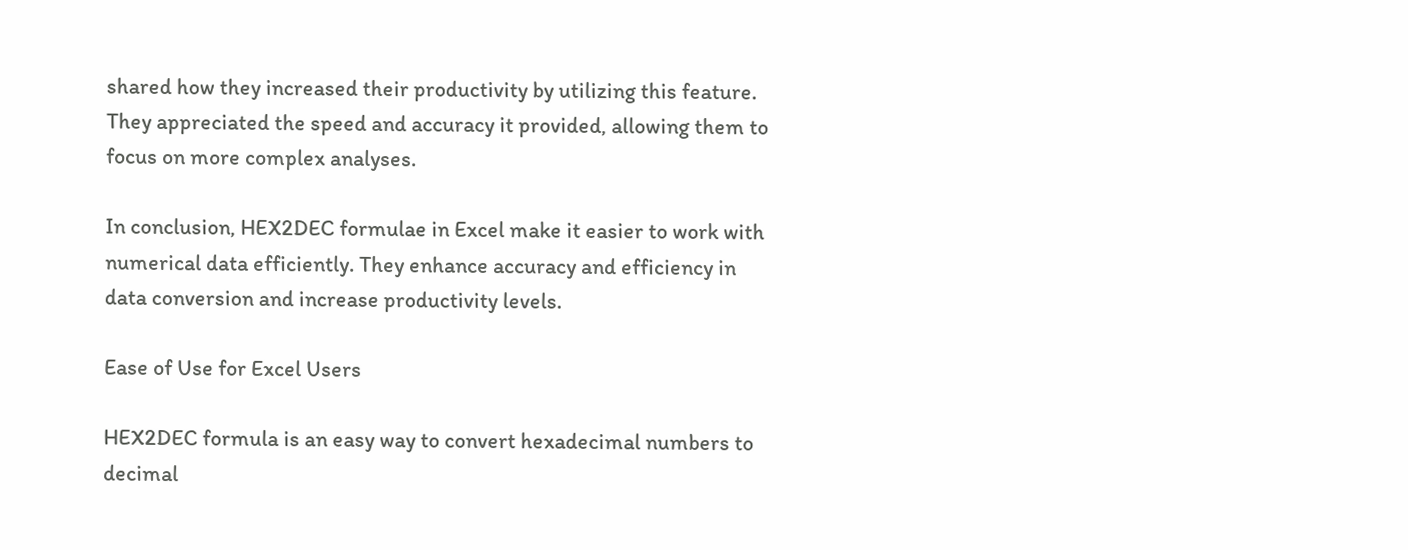shared how they increased their productivity by utilizing this feature. They appreciated the speed and accuracy it provided, allowing them to focus on more complex analyses.

In conclusion, HEX2DEC formulae in Excel make it easier to work with numerical data efficiently. They enhance accuracy and efficiency in data conversion and increase productivity levels.

Ease of Use for Excel Users

HEX2DEC formula is an easy way to convert hexadecimal numbers to decimal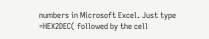numbers in Microsoft Excel. Just type =HEX2DEC( followed by the cell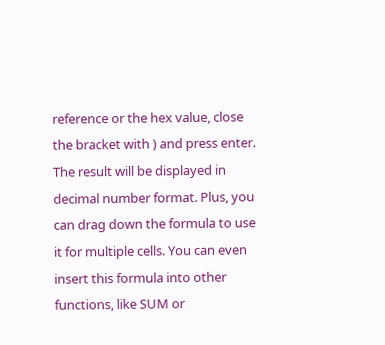reference or the hex value, close the bracket with ) and press enter. The result will be displayed in decimal number format. Plus, you can drag down the formula to use it for multiple cells. You can even insert this formula into other functions, like SUM or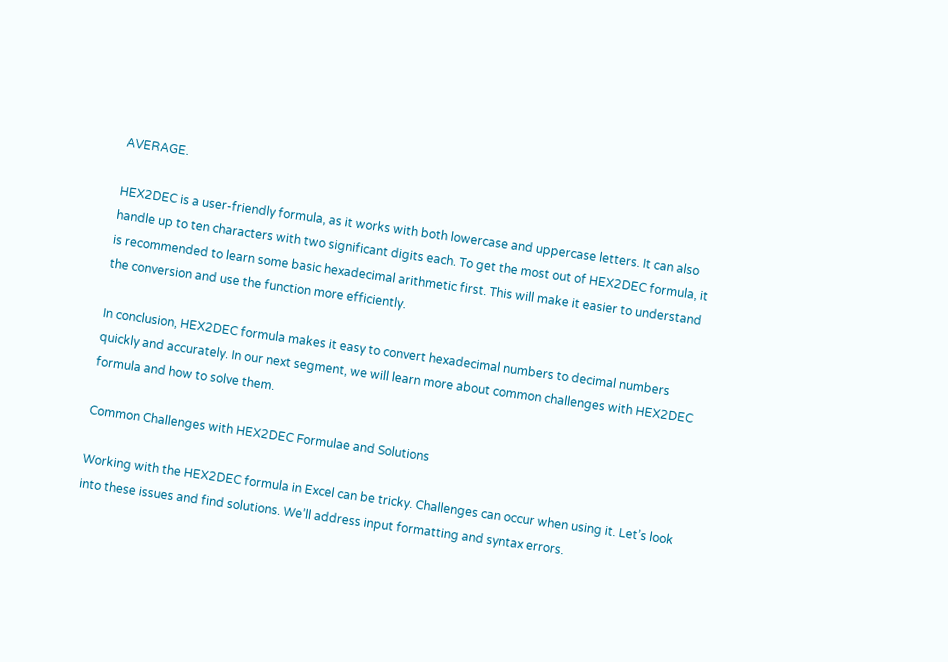AVERAGE.

HEX2DEC is a user-friendly formula, as it works with both lowercase and uppercase letters. It can also handle up to ten characters with two significant digits each. To get the most out of HEX2DEC formula, it is recommended to learn some basic hexadecimal arithmetic first. This will make it easier to understand the conversion and use the function more efficiently.

In conclusion, HEX2DEC formula makes it easy to convert hexadecimal numbers to decimal numbers quickly and accurately. In our next segment, we will learn more about common challenges with HEX2DEC formula and how to solve them.

Common Challenges with HEX2DEC Formulae and Solutions

Working with the HEX2DEC formula in Excel can be tricky. Challenges can occur when using it. Let’s look into these issues and find solutions. We’ll address input formatting and syntax errors.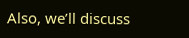Also, we’ll discuss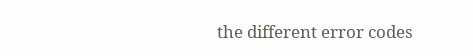the different error codes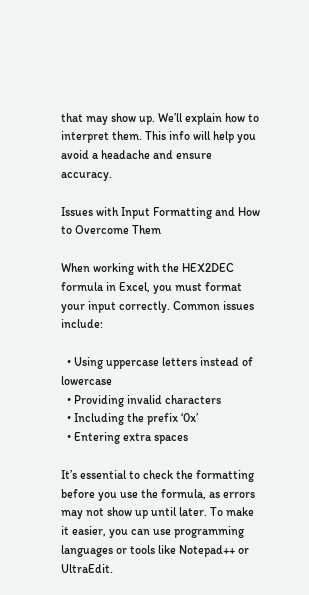that may show up. We’ll explain how to interpret them. This info will help you avoid a headache and ensure accuracy.

Issues with Input Formatting and How to Overcome Them

When working with the HEX2DEC formula in Excel, you must format your input correctly. Common issues include:

  • Using uppercase letters instead of lowercase
  • Providing invalid characters
  • Including the prefix ‘0x’
  • Entering extra spaces

It’s essential to check the formatting before you use the formula, as errors may not show up until later. To make it easier, you can use programming languages or tools like Notepad++ or UltraEdit.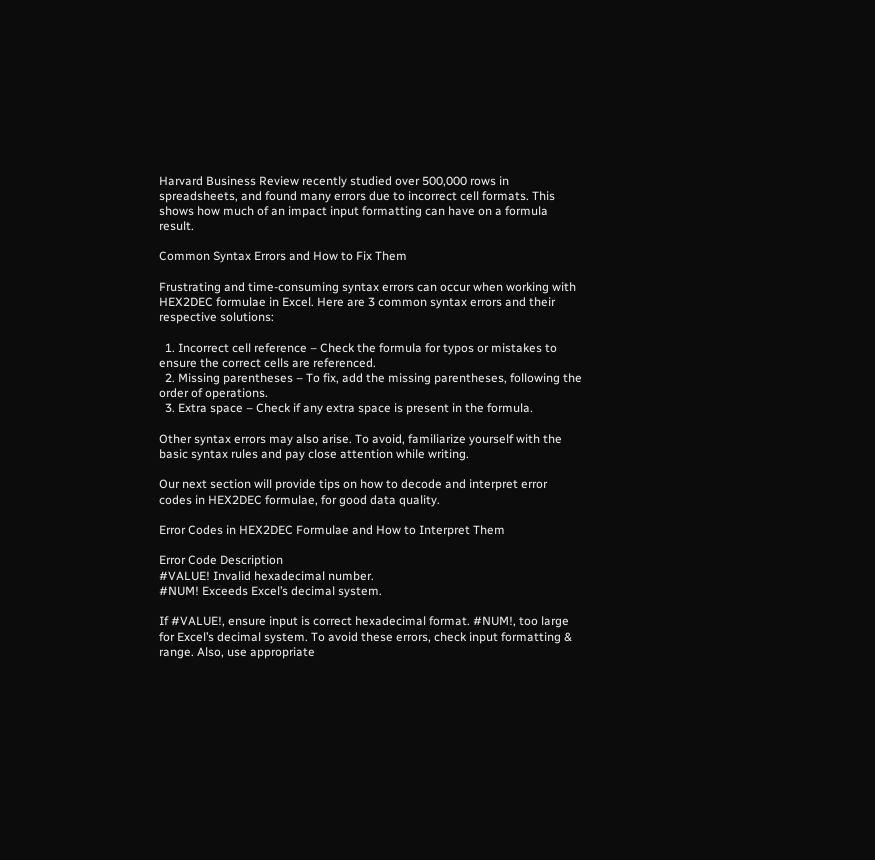Harvard Business Review recently studied over 500,000 rows in spreadsheets, and found many errors due to incorrect cell formats. This shows how much of an impact input formatting can have on a formula result.

Common Syntax Errors and How to Fix Them

Frustrating and time-consuming syntax errors can occur when working with HEX2DEC formulae in Excel. Here are 3 common syntax errors and their respective solutions:

  1. Incorrect cell reference – Check the formula for typos or mistakes to ensure the correct cells are referenced.
  2. Missing parentheses – To fix, add the missing parentheses, following the order of operations.
  3. Extra space – Check if any extra space is present in the formula.

Other syntax errors may also arise. To avoid, familiarize yourself with the basic syntax rules and pay close attention while writing.

Our next section will provide tips on how to decode and interpret error codes in HEX2DEC formulae, for good data quality.

Error Codes in HEX2DEC Formulae and How to Interpret Them

Error Code Description
#VALUE! Invalid hexadecimal number.
#NUM! Exceeds Excel’s decimal system.

If #VALUE!, ensure input is correct hexadecimal format. #NUM!, too large for Excel’s decimal system. To avoid these errors, check input formatting & range. Also, use appropriate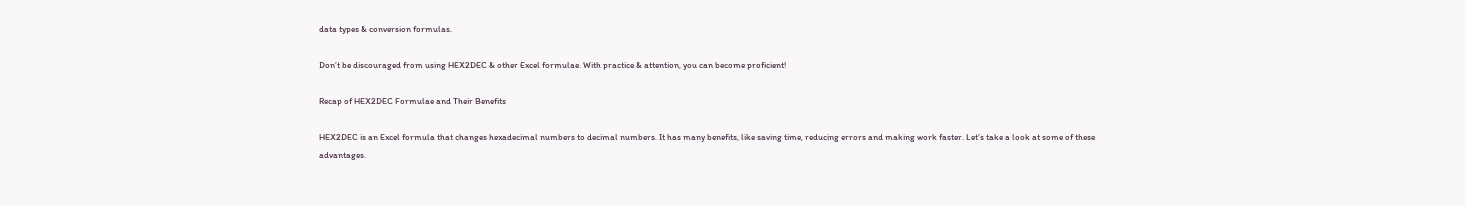data types & conversion formulas.

Don’t be discouraged from using HEX2DEC & other Excel formulae. With practice & attention, you can become proficient!

Recap of HEX2DEC Formulae and Their Benefits

HEX2DEC is an Excel formula that changes hexadecimal numbers to decimal numbers. It has many benefits, like saving time, reducing errors and making work faster. Let’s take a look at some of these advantages.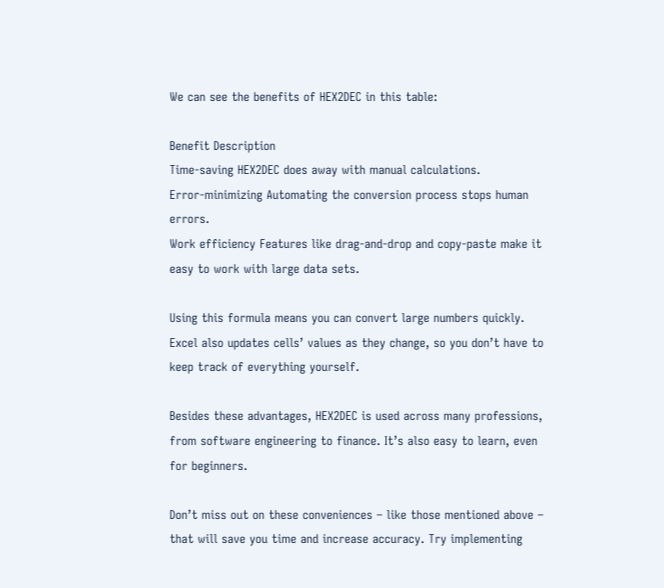We can see the benefits of HEX2DEC in this table:

Benefit Description
Time-saving HEX2DEC does away with manual calculations.
Error-minimizing Automating the conversion process stops human errors.
Work efficiency Features like drag-and-drop and copy-paste make it easy to work with large data sets.

Using this formula means you can convert large numbers quickly. Excel also updates cells’ values as they change, so you don’t have to keep track of everything yourself.

Besides these advantages, HEX2DEC is used across many professions, from software engineering to finance. It’s also easy to learn, even for beginners.

Don’t miss out on these conveniences – like those mentioned above – that will save you time and increase accuracy. Try implementing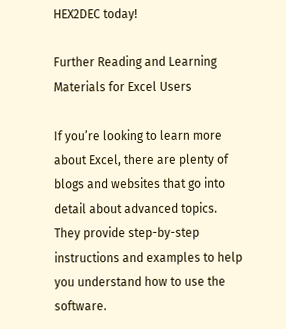HEX2DEC today!

Further Reading and Learning Materials for Excel Users

If you’re looking to learn more about Excel, there are plenty of blogs and websites that go into detail about advanced topics. They provide step-by-step instructions and examples to help you understand how to use the software.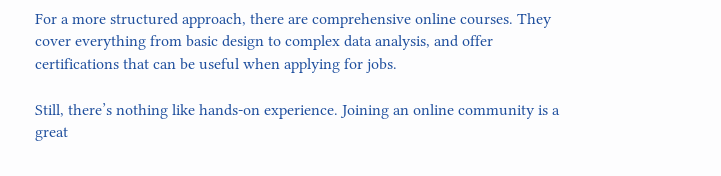For a more structured approach, there are comprehensive online courses. They cover everything from basic design to complex data analysis, and offer certifications that can be useful when applying for jobs.

Still, there’s nothing like hands-on experience. Joining an online community is a great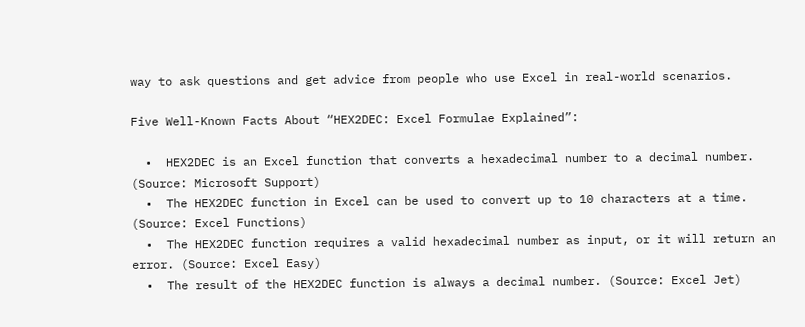way to ask questions and get advice from people who use Excel in real-world scenarios.

Five Well-Known Facts About “HEX2DEC: Excel Formulae Explained”:

  •  HEX2DEC is an Excel function that converts a hexadecimal number to a decimal number. (Source: Microsoft Support)
  •  The HEX2DEC function in Excel can be used to convert up to 10 characters at a time. (Source: Excel Functions)
  •  The HEX2DEC function requires a valid hexadecimal number as input, or it will return an error. (Source: Excel Easy)
  •  The result of the HEX2DEC function is always a decimal number. (Source: Excel Jet)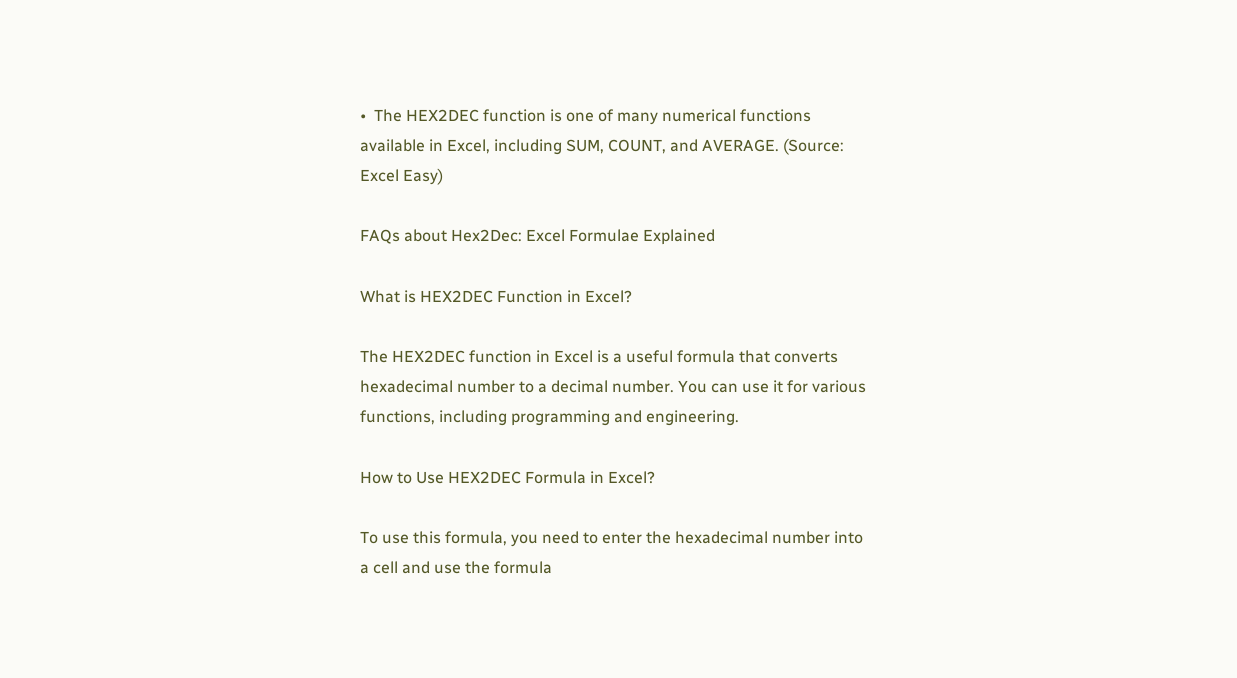•  The HEX2DEC function is one of many numerical functions available in Excel, including SUM, COUNT, and AVERAGE. (Source: Excel Easy)

FAQs about Hex2Dec: Excel Formulae Explained

What is HEX2DEC Function in Excel?

The HEX2DEC function in Excel is a useful formula that converts hexadecimal number to a decimal number. You can use it for various functions, including programming and engineering.

How to Use HEX2DEC Formula in Excel?

To use this formula, you need to enter the hexadecimal number into a cell and use the formula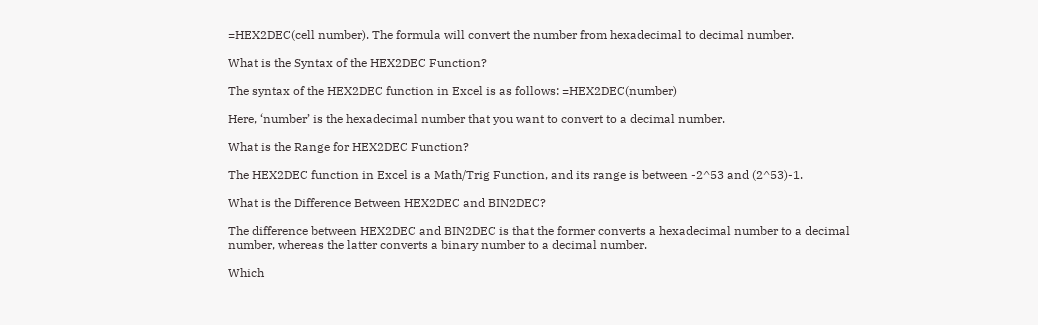=HEX2DEC(cell number). The formula will convert the number from hexadecimal to decimal number.

What is the Syntax of the HEX2DEC Function?

The syntax of the HEX2DEC function in Excel is as follows: =HEX2DEC(number)

Here, ‘number’ is the hexadecimal number that you want to convert to a decimal number.

What is the Range for HEX2DEC Function?

The HEX2DEC function in Excel is a Math/Trig Function, and its range is between -2^53 and (2^53)-1.

What is the Difference Between HEX2DEC and BIN2DEC?

The difference between HEX2DEC and BIN2DEC is that the former converts a hexadecimal number to a decimal number, whereas the latter converts a binary number to a decimal number.

Which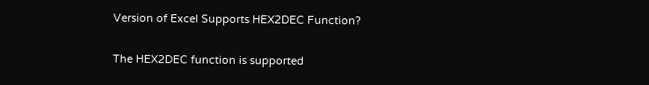Version of Excel Supports HEX2DEC Function?

The HEX2DEC function is supported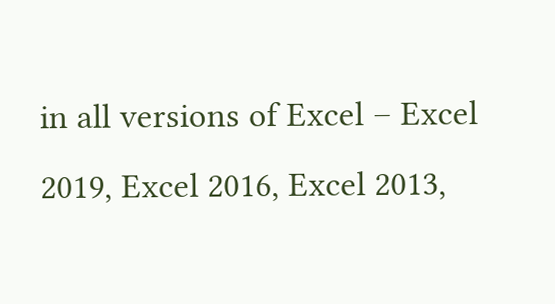in all versions of Excel – Excel 2019, Excel 2016, Excel 2013,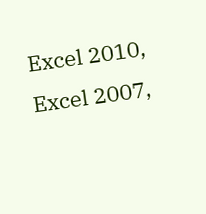Excel 2010, Excel 2007,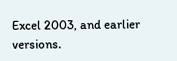Excel 2003, and earlier versions.